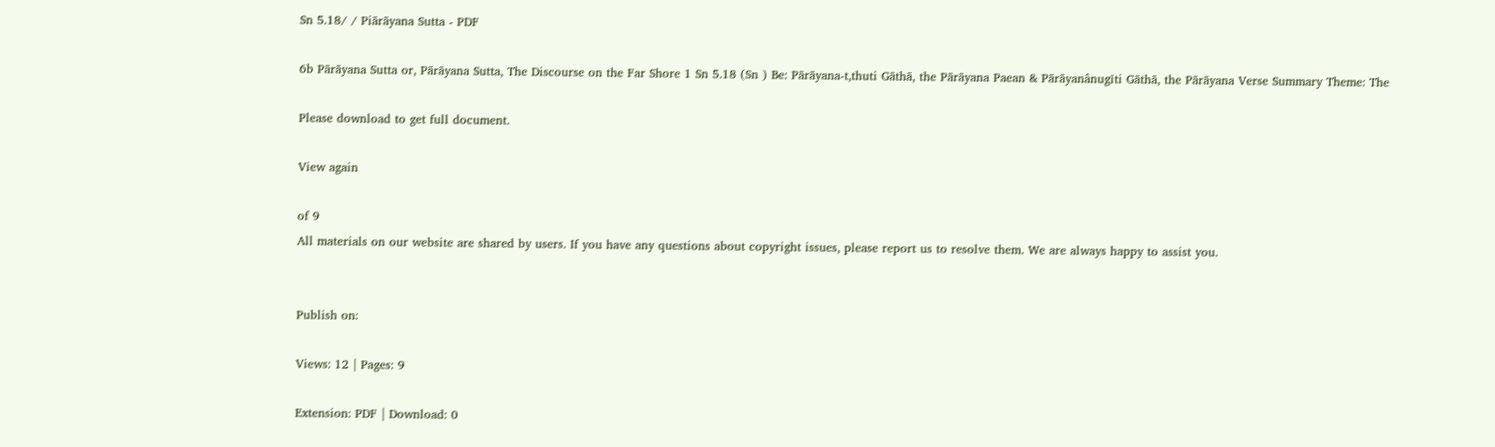Sn 5.18/ / Piārāyana Sutta - PDF

6b Pārāyana Sutta or, Pārāyana Sutta, The Discourse on the Far Shore 1 Sn 5.18 (Sn ) Be: Pārāyana-t,thuti Gāthā, the Pārāyana Paean & Pārāyanânugīti Gāthā, the Pārāyana Verse Summary Theme: The

Please download to get full document.

View again

of 9
All materials on our website are shared by users. If you have any questions about copyright issues, please report us to resolve them. We are always happy to assist you.


Publish on:

Views: 12 | Pages: 9

Extension: PDF | Download: 0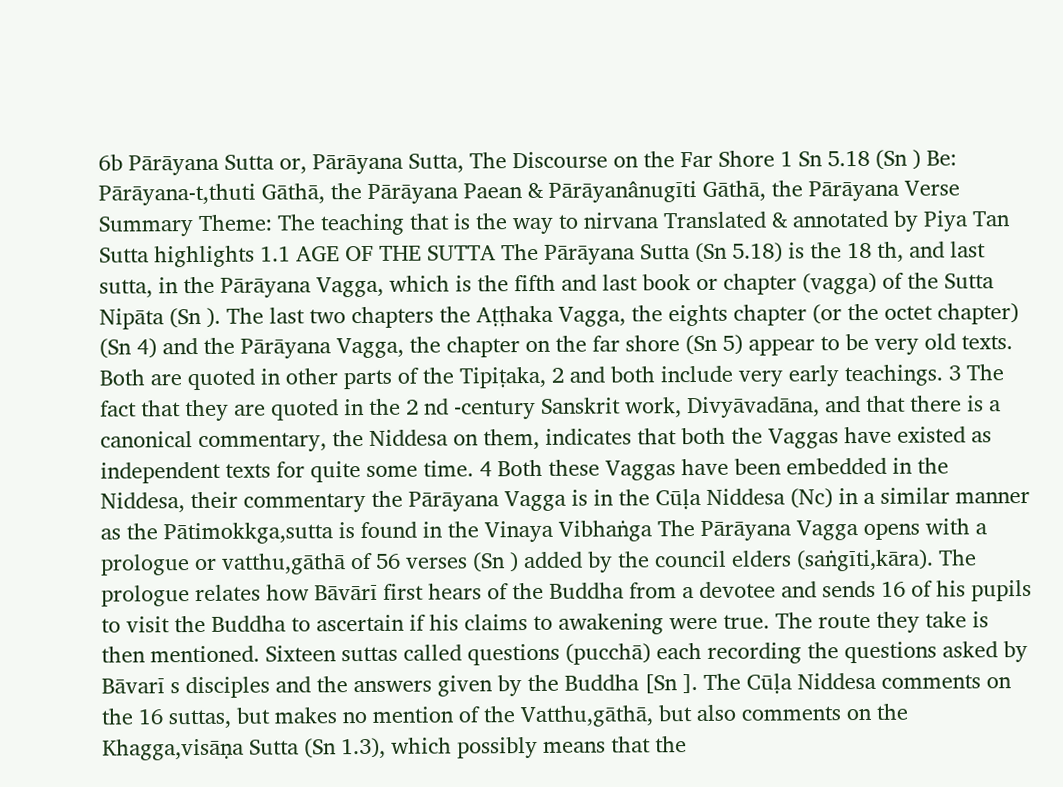6b Pārāyana Sutta or, Pārāyana Sutta, The Discourse on the Far Shore 1 Sn 5.18 (Sn ) Be: Pārāyana-t,thuti Gāthā, the Pārāyana Paean & Pārāyanânugīti Gāthā, the Pārāyana Verse Summary Theme: The teaching that is the way to nirvana Translated & annotated by Piya Tan Sutta highlights 1.1 AGE OF THE SUTTA The Pārāyana Sutta (Sn 5.18) is the 18 th, and last sutta, in the Pārāyana Vagga, which is the fifth and last book or chapter (vagga) of the Sutta Nipāta (Sn ). The last two chapters the Aṭṭhaka Vagga, the eights chapter (or the octet chapter) (Sn 4) and the Pārāyana Vagga, the chapter on the far shore (Sn 5) appear to be very old texts. Both are quoted in other parts of the Tipiṭaka, 2 and both include very early teachings. 3 The fact that they are quoted in the 2 nd -century Sanskrit work, Divyāvadāna, and that there is a canonical commentary, the Niddesa on them, indicates that both the Vaggas have existed as independent texts for quite some time. 4 Both these Vaggas have been embedded in the Niddesa, their commentary the Pārāyana Vagga is in the Cūḷa Niddesa (Nc) in a similar manner as the Pātimokkga,sutta is found in the Vinaya Vibhaṅga The Pārāyana Vagga opens with a prologue or vatthu,gāthā of 56 verses (Sn ) added by the council elders (saṅgīti,kāra). The prologue relates how Bāvārī first hears of the Buddha from a devotee and sends 16 of his pupils to visit the Buddha to ascertain if his claims to awakening were true. The route they take is then mentioned. Sixteen suttas called questions (pucchā) each recording the questions asked by Bāvarī s disciples and the answers given by the Buddha [Sn ]. The Cūḷa Niddesa comments on the 16 suttas, but makes no mention of the Vatthu,gāthā, but also comments on the Khagga,visāṇa Sutta (Sn 1.3), which possibly means that the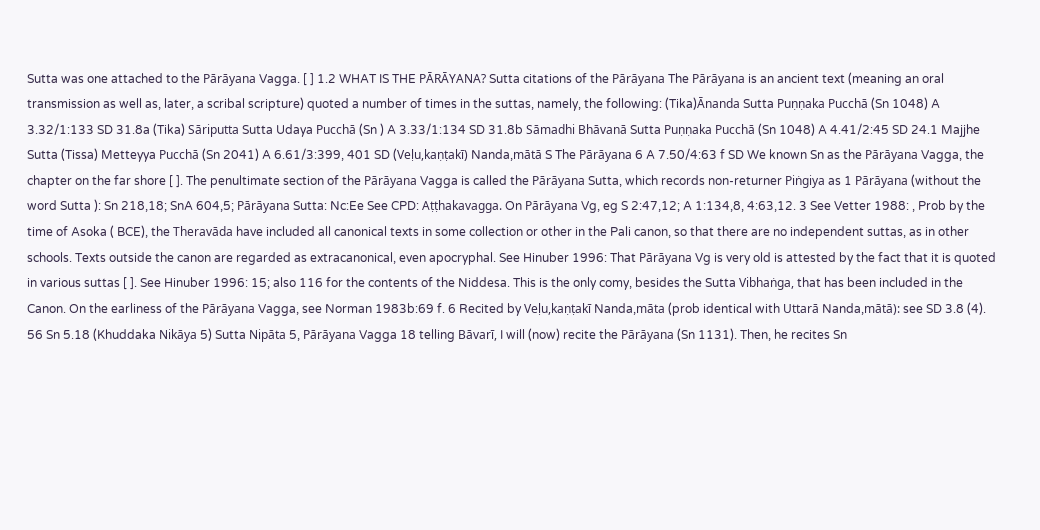Sutta was one attached to the Pārāyana Vagga. [ ] 1.2 WHAT IS THE PĀRĀYANA? Sutta citations of the Pārāyana The Pārāyana is an ancient text (meaning an oral transmission as well as, later, a scribal scripture) quoted a number of times in the suttas, namely, the following: (Tika)Ānanda Sutta Puṇṇaka Pucchā (Sn 1048) A 3.32/1:133 SD 31.8a (Tika) Sāriputta Sutta Udaya Pucchā (Sn ) A 3.33/1:134 SD 31.8b Sāmadhi Bhāvanā Sutta Puṇṇaka Pucchā (Sn 1048) A 4.41/2:45 SD 24.1 Majjhe Sutta (Tissa) Metteyya Pucchā (Sn 2041) A 6.61/3:399, 401 SD (Veḷu,kaṇṭakī) Nanda,mātā S The Pārāyana 6 A 7.50/4:63 f SD We known Sn as the Pārāyana Vagga, the chapter on the far shore [ ]. The penultimate section of the Pārāyana Vagga is called the Pārāyana Sutta, which records non-returner Piṅgiya as 1 Pārāyana (without the word Sutta ): Sn 218,18; SnA 604,5; Pārāyana Sutta: Nc:Ee See CPD: Aṭṭhakavagga. On Pārāyana Vg, eg S 2:47,12; A 1:134,8, 4:63,12. 3 See Vetter 1988: , Prob by the time of Asoka ( BCE), the Theravāda have included all canonical texts in some collection or other in the Pali canon, so that there are no independent suttas, as in other schools. Texts outside the canon are regarded as extracanonical, even apocryphal. See Hinuber 1996: That Pārāyana Vg is very old is attested by the fact that it is quoted in various suttas [ ]. See Hinuber 1996: 15; also 116 for the contents of the Niddesa. This is the only comy, besides the Sutta Vibhaṅga, that has been included in the Canon. On the earliness of the Pārāyana Vagga, see Norman 1983b:69 f. 6 Recited by Veḷu,kaṇṭakī Nanda,māta (prob identical with Uttarā Nanda,mātā): see SD 3.8 (4). 56 Sn 5.18 (Khuddaka Nikāya 5) Sutta Nipāta 5, Pārāyana Vagga 18 telling Bāvarī, I will (now) recite the Pārāyana (Sn 1131). Then, he recites Sn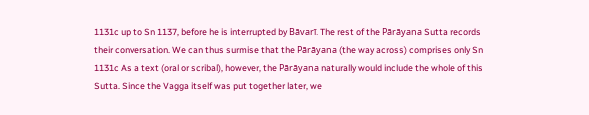1131c up to Sn 1137, before he is interrupted by Bāvarī. The rest of the Pārāyana Sutta records their conversation. We can thus surmise that the Pārāyana (the way across) comprises only Sn 1131c As a text (oral or scribal), however, the Pārāyana naturally would include the whole of this Sutta. Since the Vagga itself was put together later, we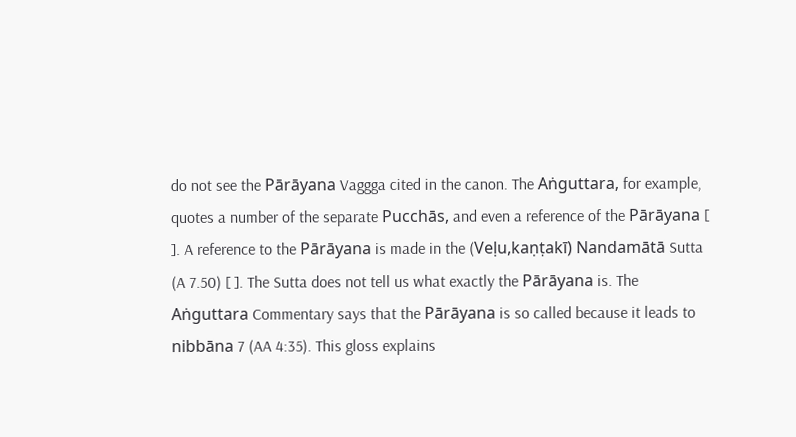do not see the Pārāyana Vaggga cited in the canon. The Aṅguttara, for example, quotes a number of the separate Pucchās, and even a reference of the Pārāyana [ ]. A reference to the Pārāyana is made in the (Veḷu,kaṇṭakī) Nandamātā Sutta (A 7.50) [ ]. The Sutta does not tell us what exactly the Pārāyana is. The Aṅguttara Commentary says that the Pārāyana is so called because it leads to nibbāna 7 (AA 4:35). This gloss explains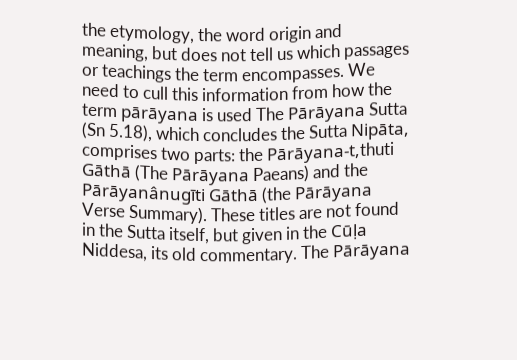the etymology, the word origin and meaning, but does not tell us which passages or teachings the term encompasses. We need to cull this information from how the term pārāyana is used The Pārāyana Sutta (Sn 5.18), which concludes the Sutta Nipāta, comprises two parts: the Pārāyana-t,thuti Gāthā (The Pārāyana Paeans) and the Pārāyanânugīti Gāthā (the Pārāyana Verse Summary). These titles are not found in the Sutta itself, but given in the Cūḷa Niddesa, its old commentary. The Pārāyana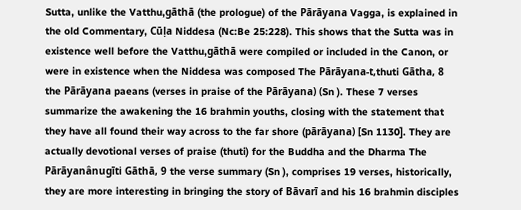Sutta, unlike the Vatthu,gāthā (the prologue) of the Pārāyana Vagga, is explained in the old Commentary, Cūḷa Niddesa (Nc:Be 25:228). This shows that the Sutta was in existence well before the Vatthu,gāthā were compiled or included in the Canon, or were in existence when the Niddesa was composed The Pārāyana-t,thuti Gātha, 8 the Pārāyana paeans (verses in praise of the Pārāyana) (Sn ). These 7 verses summarize the awakening the 16 brahmin youths, closing with the statement that they have all found their way across to the far shore (pārāyana) [Sn 1130]. They are actually devotional verses of praise (thuti) for the Buddha and the Dharma The Pārāyanânugīti Gāthā, 9 the verse summary (Sn ), comprises 19 verses, historically, they are more interesting in bringing the story of Bāvarī and his 16 brahmin disciples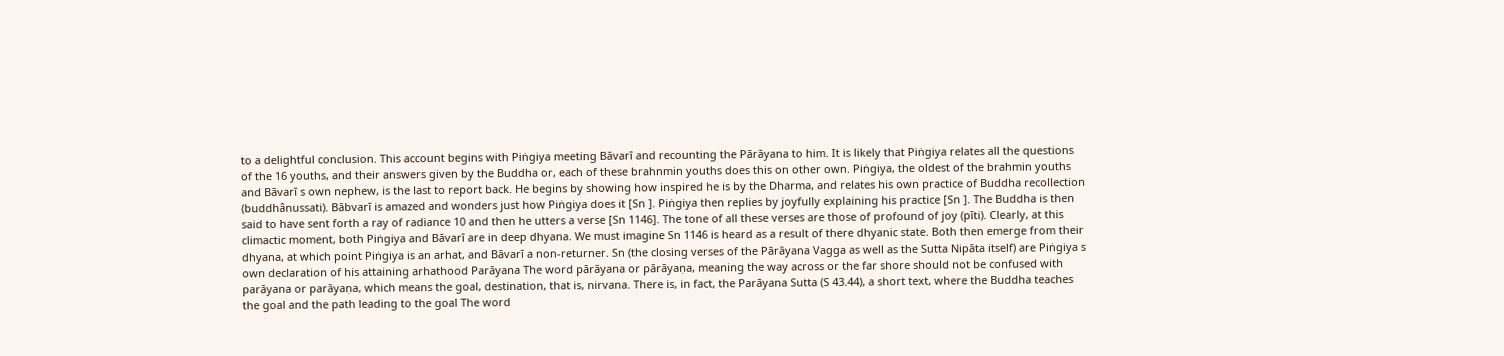to a delightful conclusion. This account begins with Piṅgiya meeting Bāvarī and recounting the Pārāyana to him. It is likely that Piṅgiya relates all the questions of the 16 youths, and their answers given by the Buddha or, each of these brahnmin youths does this on other own. Piṅgiya, the oldest of the brahmin youths and Bāvarī s own nephew, is the last to report back. He begins by showing how inspired he is by the Dharma, and relates his own practice of Buddha recollection (buddhânussati). Bābvarī is amazed and wonders just how Piṅgiya does it [Sn ]. Piṅgiya then replies by joyfully explaining his practice [Sn ]. The Buddha is then said to have sent forth a ray of radiance 10 and then he utters a verse [Sn 1146]. The tone of all these verses are those of profound of joy (pīti). Clearly, at this climactic moment, both Piṅgiya and Bāvarī are in deep dhyana. We must imagine Sn 1146 is heard as a result of there dhyanic state. Both then emerge from their dhyana, at which point Piṅgiya is an arhat, and Bāvarī a non-returner. Sn (the closing verses of the Pārāyana Vagga as well as the Sutta Nipāta itself) are Piṅgiya s own declaration of his attaining arhathood Parāyana The word pārāyana or pārāyaṇa, meaning the way across or the far shore should not be confused with parāyana or parāyaṇa, which means the goal, destination, that is, nirvana. There is, in fact, the Parāyana Sutta (S 43.44), a short text, where the Buddha teaches the goal and the path leading to the goal The word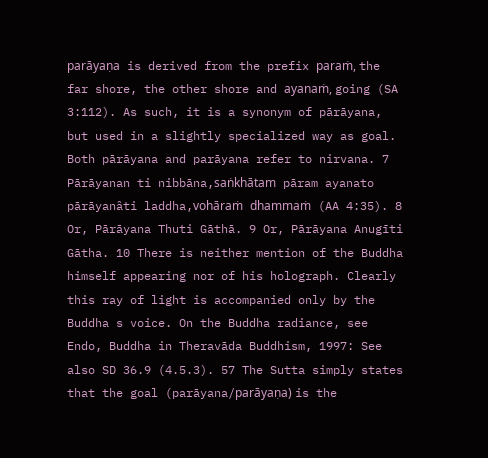parāyaṇa is derived from the prefix paraṁ, the far shore, the other shore and ayanaṁ, going (SA 3:112). As such, it is a synonym of pārāyana, but used in a slightly specialized way as goal. Both pārāyana and parāyana refer to nirvana. 7 Pārāyanan ti nibbāna,saṅkhātam pāram ayanato pārāyanâti laddha,vohāraṁ dhammaṁ (AA 4:35). 8 Or, Pārāyana Thuti Gāthā. 9 Or, Pārāyana Anugīti Gātha. 10 There is neither mention of the Buddha himself appearing nor of his holograph. Clearly this ray of light is accompanied only by the Buddha s voice. On the Buddha radiance, see Endo, Buddha in Theravāda Buddhism, 1997: See also SD 36.9 (4.5.3). 57 The Sutta simply states that the goal (parāyana/parāyaṇa) is the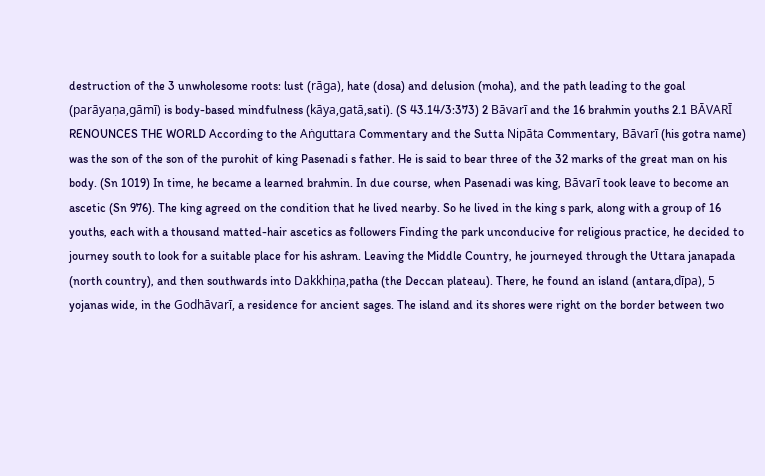destruction of the 3 unwholesome roots: lust (rāga), hate (dosa) and delusion (moha), and the path leading to the goal (parāyaṇa,gāmī) is body-based mindfulness (kāya,gatā,sati). (S 43.14/3:373) 2 Bāvarī and the 16 brahmin youths 2.1 BĀVARĪ RENOUNCES THE WORLD According to the Aṅguttara Commentary and the Sutta Nipāta Commentary, Bāvarī (his gotra name) was the son of the son of the purohit of king Pasenadi s father. He is said to bear three of the 32 marks of the great man on his body. (Sn 1019) In time, he became a learned brahmin. In due course, when Pasenadi was king, Bāvarī took leave to become an ascetic (Sn 976). The king agreed on the condition that he lived nearby. So he lived in the king s park, along with a group of 16 youths, each with a thousand matted-hair ascetics as followers Finding the park unconducive for religious practice, he decided to journey south to look for a suitable place for his ashram. Leaving the Middle Country, he journeyed through the Uttara janapada (north country), and then southwards into Dakkhiṇa,patha (the Deccan plateau). There, he found an island (antara,dīpa), 5 yojanas wide, in the Godhāvarī, a residence for ancient sages. The island and its shores were right on the border between two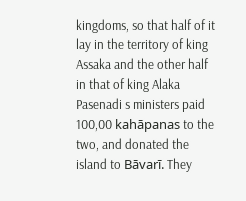kingdoms, so that half of it lay in the territory of king Assaka and the other half in that of king Alaka Pasenadi s ministers paid 100,00 kahāpanas to the two, and donated the island to Bāvarī. They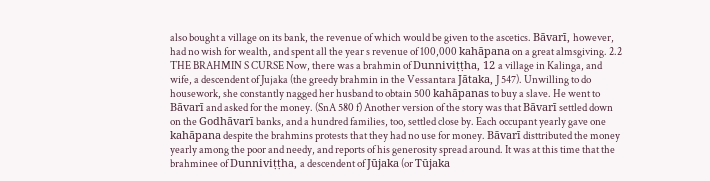also bought a village on its bank, the revenue of which would be given to the ascetics. Bāvarī, however, had no wish for wealth, and spent all the year s revenue of 100,000 kahāpana on a great almsgiving. 2.2 THE BRAHMIN S CURSE Now, there was a brahmin of Dunniviṭṭha, 12 a village in Kalinga, and wife, a descendent of Jujaka (the greedy brahmin in the Vessantara Jātaka, J 547). Unwilling to do housework, she constantly nagged her husband to obtain 500 kahāpanas to buy a slave. He went to Bāvarī and asked for the money. (SnA 580 f) Another version of the story was that Bāvarī settled down on the Godhāvarī banks, and a hundred families, too, settled close by. Each occupant yearly gave one kahāpana despite the brahmins protests that they had no use for money. Bāvarī disttributed the money yearly among the poor and needy, and reports of his generosity spread around. It was at this time that the brahminee of Dunniviṭṭha, a descendent of Jūjaka (or Tūjaka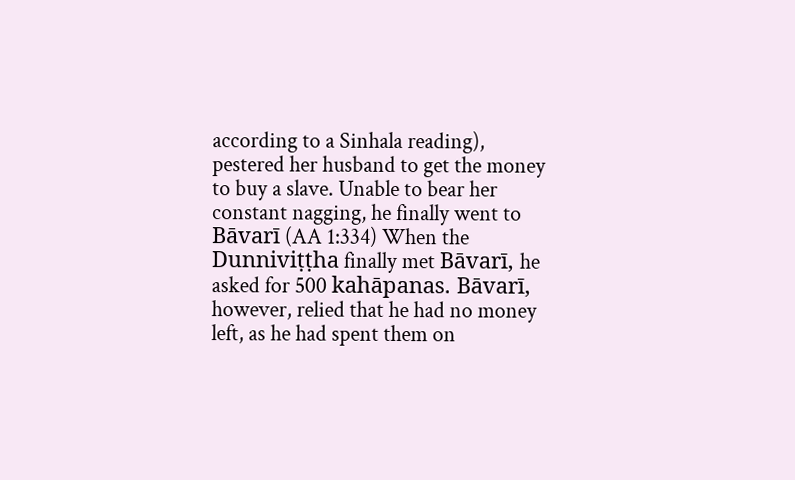according to a Sinhala reading), pestered her husband to get the money to buy a slave. Unable to bear her constant nagging, he finally went to Bāvarī (AA 1:334) When the Dunniviṭṭha finally met Bāvarī, he asked for 500 kahāpanas. Bāvarī, however, relied that he had no money left, as he had spent them on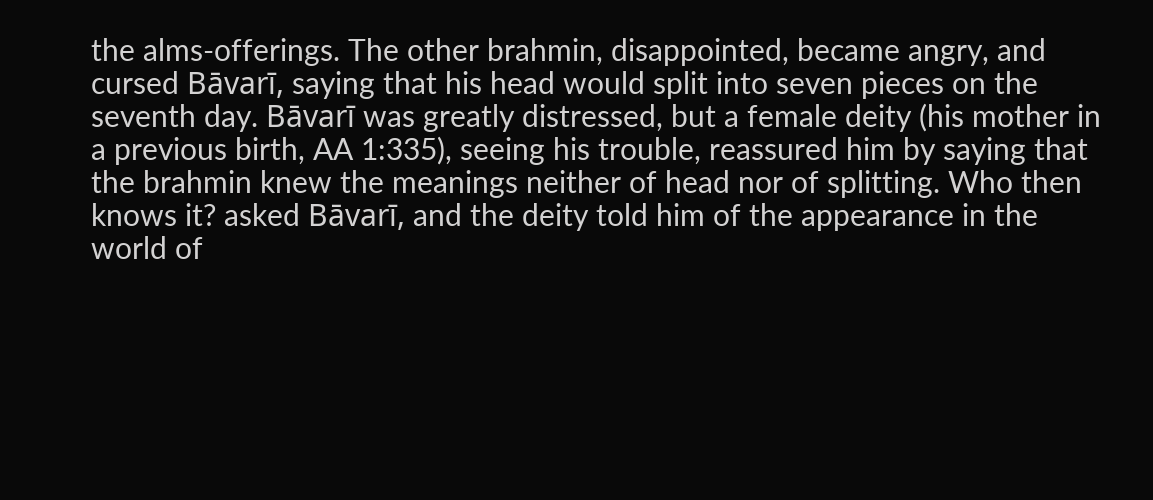the alms-offerings. The other brahmin, disappointed, became angry, and cursed Bāvarī, saying that his head would split into seven pieces on the seventh day. Bāvarī was greatly distressed, but a female deity (his mother in a previous birth, AA 1:335), seeing his trouble, reassured him by saying that the brahmin knew the meanings neither of head nor of splitting. Who then knows it? asked Bāvarī, and the deity told him of the appearance in the world of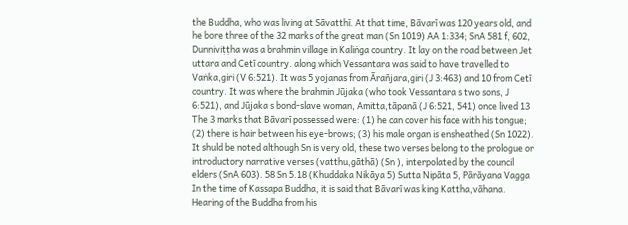the Buddha, who was living at Sāvatthī. At that time, Bāvarī was 120 years old, and he bore three of the 32 marks of the great man (Sn 1019) AA 1:334; SnA 581 f, 602, Dunniviṭṭha was a brahmin village in Kaliṅga country. It lay on the road between Jet uttara and Cetī country. along which Vessantara was said to have travelled to Vaṅka,giri (V 6:521). It was 5 yojanas from Ārañjara,giri (J 3:463) and 10 from Cetī country. It was where the brahmin Jūjaka (who took Vessantara s two sons, J 6:521), and Jūjaka s bond-slave woman, Amitta,tāpanā (J 6:521, 541) once lived 13 The 3 marks that Bāvarī possessed were: (1) he can cover his face with his tongue; (2) there is hair between his eye-brows; (3) his male organ is ensheathed (Sn 1022). It shuld be noted although Sn is very old, these two verses belong to the prologue or introductory narrative verses (vatthu,gāthā) (Sn ), interpolated by the council elders (SnA 603). 58 Sn 5.18 (Khuddaka Nikāya 5) Sutta Nipāta 5, Pārāyana Vagga In the time of Kassapa Buddha, it is said that Bāvarī was king Kattha,vāhana. Hearing of the Buddha from his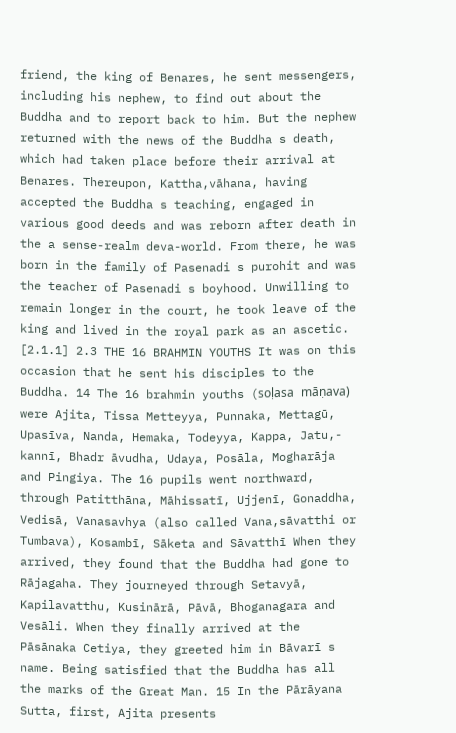friend, the king of Benares, he sent messengers, including his nephew, to find out about the Buddha and to report back to him. But the nephew returned with the news of the Buddha s death, which had taken place before their arrival at Benares. Thereupon, Kattha,vāhana, having accepted the Buddha s teaching, engaged in various good deeds and was reborn after death in the a sense-realm deva-world. From there, he was born in the family of Pasenadi s purohit and was the teacher of Pasenadi s boyhood. Unwilling to remain longer in the court, he took leave of the king and lived in the royal park as an ascetic. [2.1.1] 2.3 THE 16 BRAHMIN YOUTHS It was on this occasion that he sent his disciples to the Buddha. 14 The 16 brahmin youths (soḷasa māṇava) were Ajita, Tissa Metteyya, Punnaka, Mettagū, Upasīva, Nanda, Hemaka, Todeyya, Kappa, Jatu,- kannī, Bhadr āvudha, Udaya, Posāla, Mogharāja and Pingiya. The 16 pupils went northward, through Patitthāna, Māhissatī, Ujjenī, Gonaddha, Vedisā, Vanasavhya (also called Vana,sāvatthi or Tumbava), Kosambī, Sāketa and Sāvatthī When they arrived, they found that the Buddha had gone to Rājagaha. They journeyed through Setavyā, Kapilavatthu, Kusinārā, Pāvā, Bhoganagara and Vesāli. When they finally arrived at the Pāsānaka Cetiya, they greeted him in Bāvarī s name. Being satisfied that the Buddha has all the marks of the Great Man. 15 In the Pārāyana Sutta, first, Ajita presents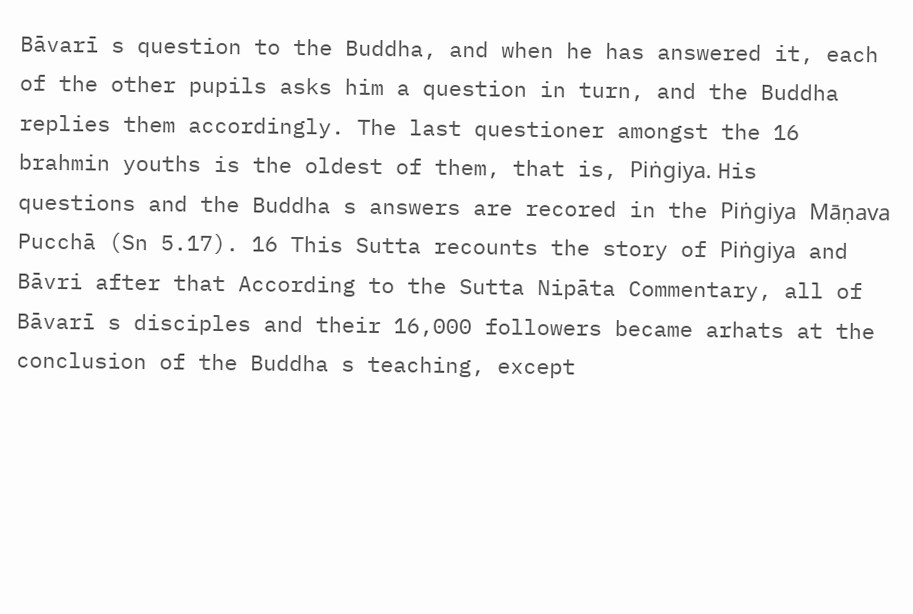Bāvarī s question to the Buddha, and when he has answered it, each of the other pupils asks him a question in turn, and the Buddha replies them accordingly. The last questioner amongst the 16 brahmin youths is the oldest of them, that is, Piṅgiya. His questions and the Buddha s answers are recored in the Piṅgiya Māṇava Pucchā (Sn 5.17). 16 This Sutta recounts the story of Piṅgiya and Bāvri after that According to the Sutta Nipāta Commentary, all of Bāvarī s disciples and their 16,000 followers became arhats at the conclusion of the Buddha s teaching, except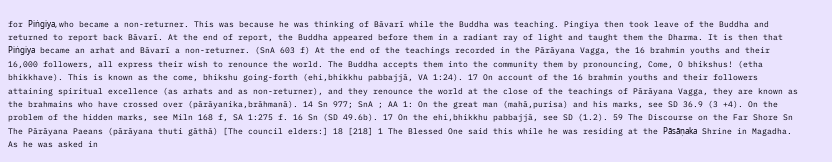for Piṅgiya, who became a non-returner. This was because he was thinking of Bāvarī while the Buddha was teaching. Pingiya then took leave of the Buddha and returned to report back Bāvarī. At the end of report, the Buddha appeared before them in a radiant ray of light and taught them the Dharma. It is then that Piṅgiya became an arhat and Bāvarī a non-returner. (SnA 603 f) At the end of the teachings recorded in the Pārāyana Vagga, the 16 brahmin youths and their 16,000 followers, all express their wish to renounce the world. The Buddha accepts them into the community them by pronouncing, Come, O bhikshus! (etha bhikkhave). This is known as the come, bhikshu going-forth (ehi,bhikkhu pabbajjā, VA 1:24). 17 On account of the 16 brahmin youths and their followers attaining spiritual excellence (as arhats and as non-returner), and they renounce the world at the close of the teachings of Pārāyana Vagga, they are known as the brahmains who have crossed over (pārāyanika,brāhmanā). 14 Sn 977; SnA ; AA 1: On the great man (mahā,purisa) and his marks, see SD 36.9 (3 +4). On the problem of the hidden marks, see Miln 168 f, SA 1:275 f. 16 Sn (SD 49.6b). 17 On the ehi,bhikkhu pabbajjā, see SD (1.2). 59 The Discourse on the Far Shore Sn The Pārāyana Paeans (pārāyana thuti gāthā) [The council elders:] 18 [218] 1 The Blessed One said this while he was residing at the Pāsāṇaka Shrine in Magadha. As he was asked in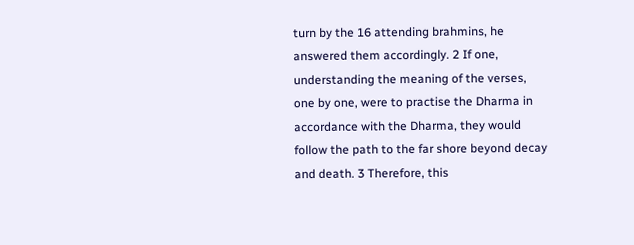turn by the 16 attending brahmins, he answered them accordingly. 2 If one, understanding the meaning of the verses, one by one, were to practise the Dharma in accordance with the Dharma, they would follow the path to the far shore beyond decay and death. 3 Therefore, this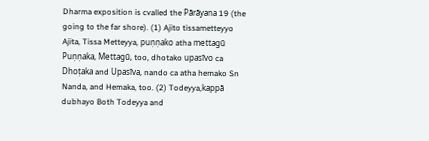Dharma exposition is cvalled the Pārāyana 19 (the going to the far shore). (1) Ajito tissametteyyo Ajita, Tissa Metteyya, puṇṇako atha mettagū Puṇṇaka, Mettagū, too, dhotako upasīvo ca Dhoṭaka and Upasīva, nando ca atha hemako Sn Nanda, and Hemaka, too. (2) Todeyya,kappā dubhayo Both Todeyya and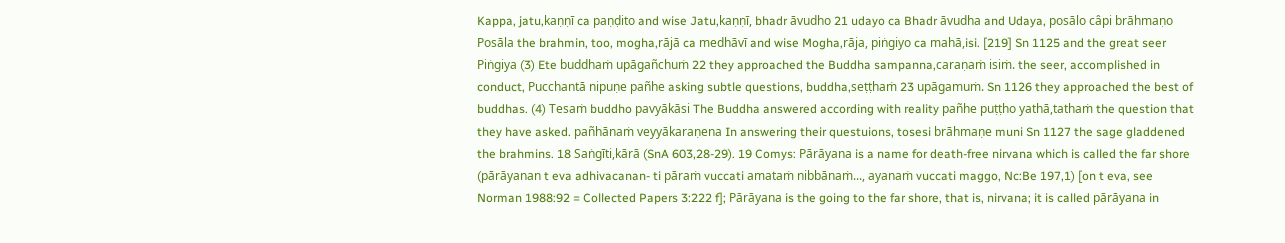Kappa, jatu,kaṇṇī ca paṇḍito and wise Jatu,kaṇṇī, bhadr āvudho 21 udayo ca Bhadr āvudha and Udaya, posālo câpi brāhmaṇo Posāla the brahmin, too, mogha,rājā ca medhāvī and wise Mogha,rāja, piṅgiyo ca mahā,isi. [219] Sn 1125 and the great seer Piṅgiya (3) Ete buddhaṁ upāgañchuṁ 22 they approached the Buddha sampanna,caraṇaṁ isiṁ. the seer, accomplished in conduct, Pucchantā nipuṇe pañhe asking subtle questions, buddha,seṭṭhaṁ 23 upāgamuṁ. Sn 1126 they approached the best of buddhas. (4) Tesaṁ buddho pavyākāsi The Buddha answered according with reality pañhe puṭṭho yathā,tathaṁ the question that they have asked. pañhānaṁ veyyākaraṇena In answering their questuions, tosesi brāhmaṇe muni Sn 1127 the sage gladdened the brahmins. 18 Saṅgīti,kārā (SnA 603,28-29). 19 Comys: Pārāyana is a name for death-free nirvana which is called the far shore (pārāyanan t eva adhivacanan- ti pāraṁ vuccati amataṁ nibbānaṁ..., ayanaṁ vuccati maggo, Nc:Be 197,1) [on t eva, see Norman 1988:92 = Collected Papers 3:222 f]; Pārāyana is the going to the far shore, that is, nirvana; it is called pārāyana in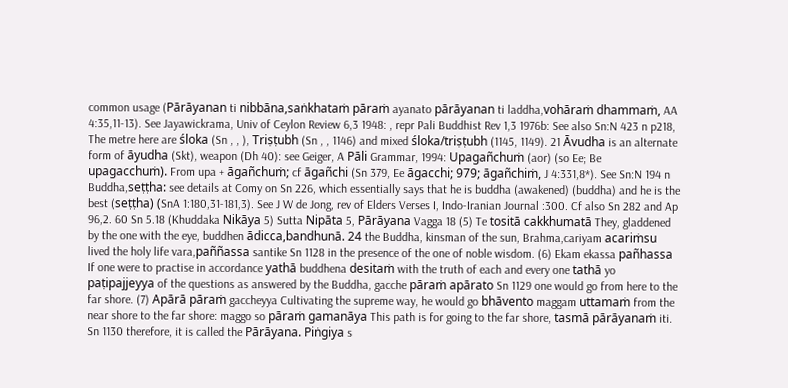common usage (Pārāyanan ti nibbāna,saṅkhataṁ pāraṁ ayanato pārāyanan ti laddha,vohāraṁ dhammaṁ, AA 4:35,11-13). See Jayawickrama, Univ of Ceylon Review 6,3 1948: , repr Pali Buddhist Rev 1,3 1976b: See also Sn:N 423 n p218, The metre here are śloka (Sn , , ), Triṣṭubh (Sn , , 1146) and mixed śloka/triṣṭubh (1145, 1149). 21 Āvudha is an alternate form of āyudha (Skt), weapon (Dh 40): see Geiger, A Pāli Grammar, 1994: Upagañchuṁ (aor) (so Ee; Be upagacchuṁ). From upa + āgañchuṁ; cf āgañchi (Sn 379, Ee āgacchi; 979; āgañchiṁ, J 4:331,8*). See Sn:N 194 n Buddha,seṭṭha: see details at Comy on Sn 226, which essentially says that he is buddha (awakened) (buddha) and he is the best (seṭṭha) (SnA 1:180,31-181,3). See J W de Jong, rev of Elders Verses I, Indo-Iranian Journal :300. Cf also Sn 282 and Ap 96,2. 60 Sn 5.18 (Khuddaka Nikāya 5) Sutta Nipāta 5, Pārāyana Vagga 18 (5) Te tositā cakkhumatā They, gladdened by the one with the eye, buddhen ādicca,bandhunā. 24 the Buddha, kinsman of the sun, Brahma,cariyam acariṁsu lived the holy life vara,paññassa santike Sn 1128 in the presence of the one of noble wisdom. (6) Ekam ekassa pañhassa If one were to practise in accordance yathā buddhena desitaṁ with the truth of each and every one tathā yo paṭipajjeyya of the questions as answered by the Buddha, gacche pāraṁ apārato Sn 1129 one would go from here to the far shore. (7) Apārā pāraṁ gaccheyya Cultivating the supreme way, he would go bhāvento maggam uttamaṁ from the near shore to the far shore: maggo so pāraṁ gamanāya This path is for going to the far shore, tasmā pārāyanaṁ iti. Sn 1130 therefore, it is called the Pārāyana. Piṅgiya s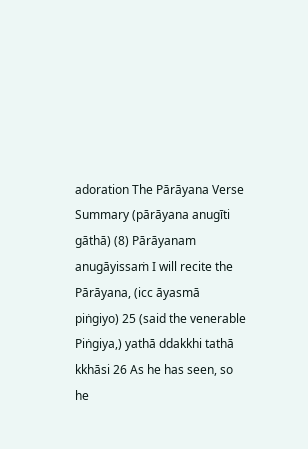adoration The Pārāyana Verse Summary (pārāyana anugīti gāthā) (8) Pārāyanam anugāyissaṁ I will recite the Pārāyana, (icc āyasmā piṅgiyo) 25 (said the venerable Piṅgiya,) yathā ddakkhi tathā kkhāsi 26 As he has seen, so he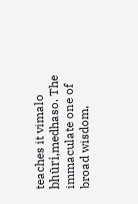teaches it vimalo bhūri,medhaso. The immaculate one of broad wisdom,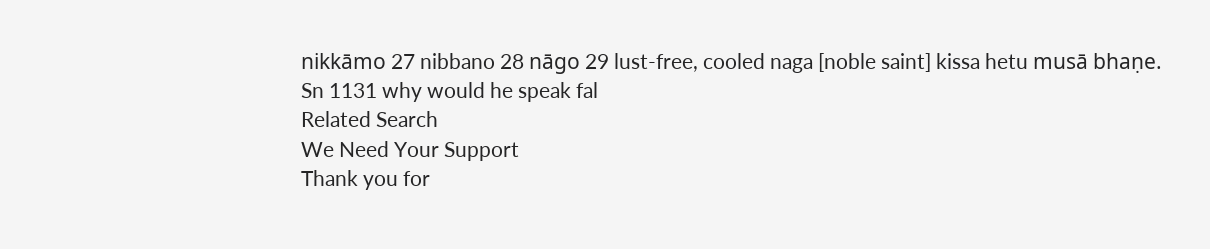nikkāmo 27 nibbano 28 nāgo 29 lust-free, cooled naga [noble saint] kissa hetu musā bhaṇe. Sn 1131 why would he speak fal
Related Search
We Need Your Support
Thank you for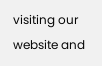visiting our website and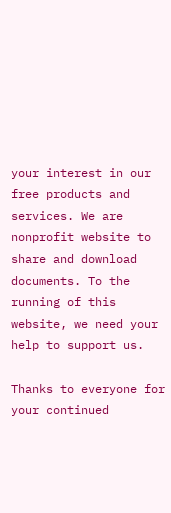your interest in our free products and services. We are nonprofit website to share and download documents. To the running of this website, we need your help to support us.

Thanks to everyone for your continued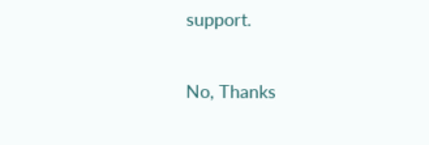support.

No, Thanks